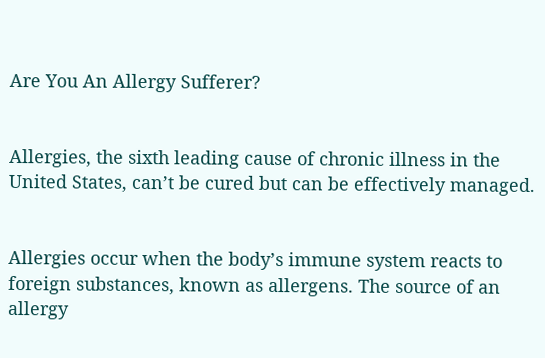Are You An Allergy Sufferer?


Allergies, the sixth leading cause of chronic illness in the United States, can’t be cured but can be effectively managed.


Allergies occur when the body’s immune system reacts to foreign substances, known as allergens. The source of an allergy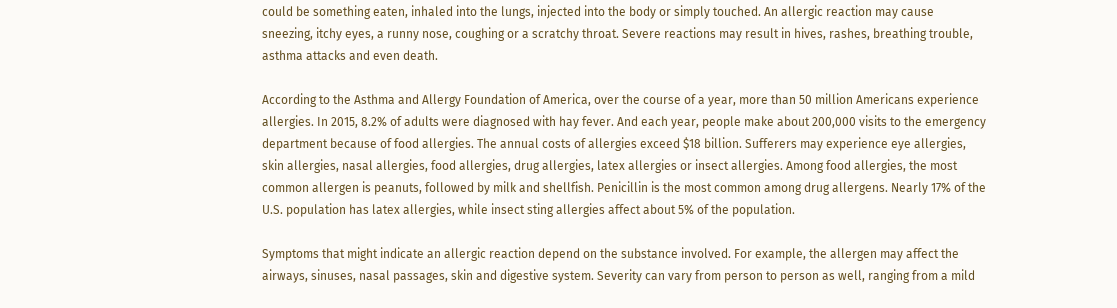could be something eaten, inhaled into the lungs, injected into the body or simply touched. An allergic reaction may cause sneezing, itchy eyes, a runny nose, coughing or a scratchy throat. Severe reactions may result in hives, rashes, breathing trouble, asthma attacks and even death.

According to the Asthma and Allergy Foundation of America, over the course of a year, more than 50 million Americans experience allergies. In 2015, 8.2% of adults were diagnosed with hay fever. And each year, people make about 200,000 visits to the emergency department because of food allergies. The annual costs of allergies exceed $18 billion. Sufferers may experience eye allergies, skin allergies, nasal allergies, food allergies, drug allergies, latex allergies or insect allergies. Among food allergies, the most common allergen is peanuts, followed by milk and shellfish. Penicillin is the most common among drug allergens. Nearly 17% of the U.S. population has latex allergies, while insect sting allergies affect about 5% of the population.

Symptoms that might indicate an allergic reaction depend on the substance involved. For example, the allergen may affect the airways, sinuses, nasal passages, skin and digestive system. Severity can vary from person to person as well, ranging from a mild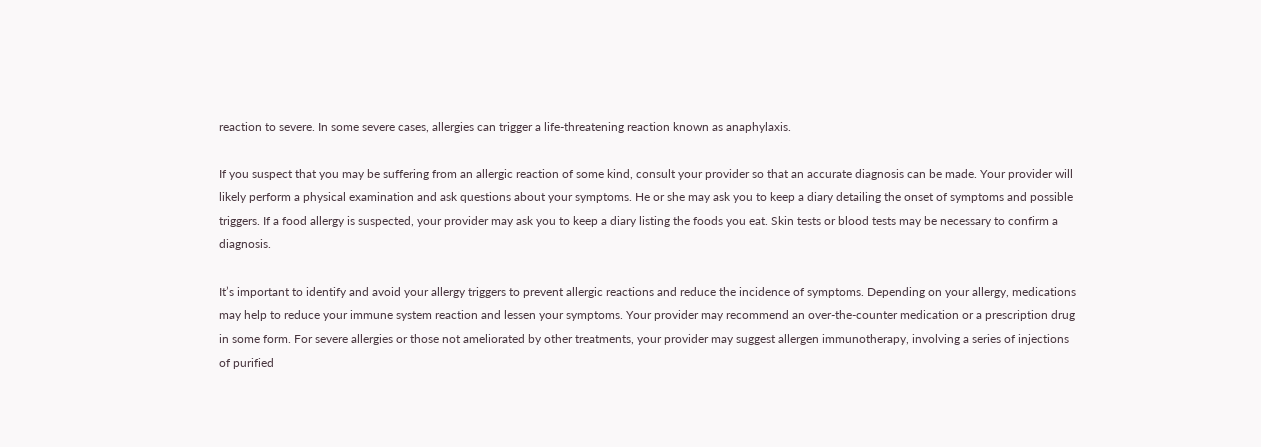reaction to severe. In some severe cases, allergies can trigger a life-threatening reaction known as anaphylaxis.

If you suspect that you may be suffering from an allergic reaction of some kind, consult your provider so that an accurate diagnosis can be made. Your provider will likely perform a physical examination and ask questions about your symptoms. He or she may ask you to keep a diary detailing the onset of symptoms and possible triggers. If a food allergy is suspected, your provider may ask you to keep a diary listing the foods you eat. Skin tests or blood tests may be necessary to confirm a diagnosis.

It’s important to identify and avoid your allergy triggers to prevent allergic reactions and reduce the incidence of symptoms. Depending on your allergy, medications may help to reduce your immune system reaction and lessen your symptoms. Your provider may recommend an over-the-counter medication or a prescription drug in some form. For severe allergies or those not ameliorated by other treatments, your provider may suggest allergen immunotherapy, involving a series of injections of purified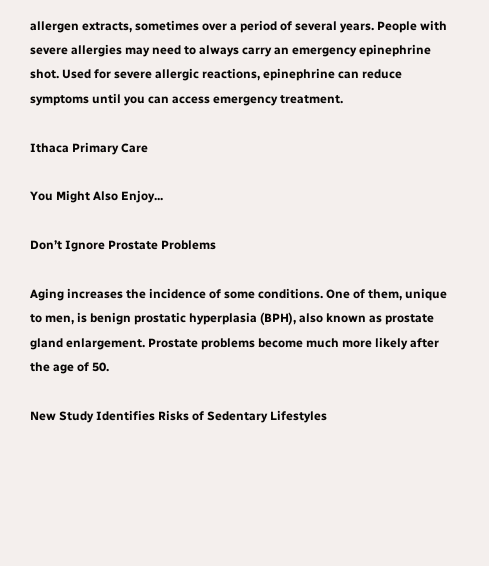allergen extracts, sometimes over a period of several years. People with severe allergies may need to always carry an emergency epinephrine shot. Used for severe allergic reactions, epinephrine can reduce symptoms until you can access emergency treatment.

Ithaca Primary Care

You Might Also Enjoy...

Don’t Ignore Prostate Problems

Aging increases the incidence of some conditions. One of them, unique to men, is benign prostatic hyperplasia (BPH), also known as prostate gland enlargement. Prostate problems become much more likely after the age of 50.

New Study Identifies Risks of Sedentary Lifestyles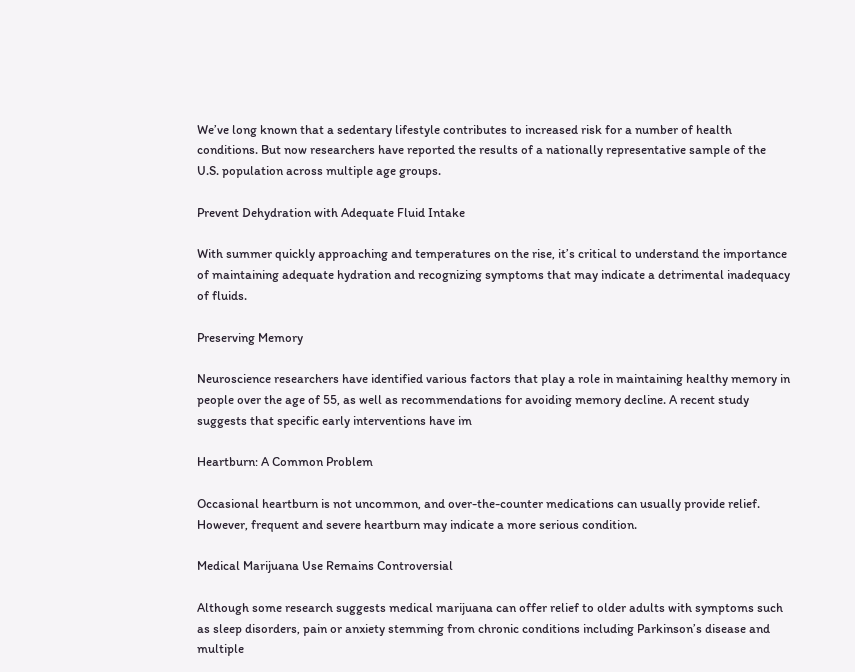We’ve long known that a sedentary lifestyle contributes to increased risk for a number of health conditions. But now researchers have reported the results of a nationally representative sample of the U.S. population across multiple age groups.

Prevent Dehydration with Adequate Fluid Intake

With summer quickly approaching and temperatures on the rise, it’s critical to understand the importance of maintaining adequate hydration and recognizing symptoms that may indicate a detrimental inadequacy of fluids.

Preserving Memory

Neuroscience researchers have identified various factors that play a role in maintaining healthy memory in people over the age of 55, as well as recommendations for avoiding memory decline. A recent study suggests that specific early interventions have im

Heartburn: A Common Problem

Occasional heartburn is not uncommon, and over-the-counter medications can usually provide relief. However, frequent and severe heartburn may indicate a more serious condition.

Medical Marijuana Use Remains Controversial

Although some research suggests medical marijuana can offer relief to older adults with symptoms such as sleep disorders, pain or anxiety stemming from chronic conditions including Parkinson’s disease and multiple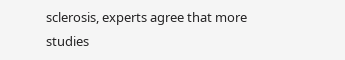sclerosis, experts agree that more studies